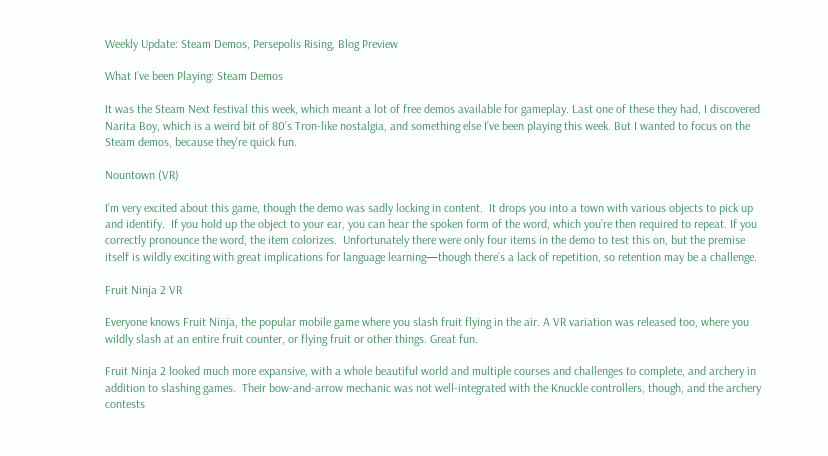Weekly Update: Steam Demos, Persepolis Rising, Blog Preview

What I’ve been Playing: Steam Demos

It was the Steam Next festival this week, which meant a lot of free demos available for gameplay. Last one of these they had, I discovered Narita Boy, which is a weird bit of 80’s Tron-like nostalgia, and something else I’ve been playing this week. But I wanted to focus on the Steam demos, because they’re quick fun.

Nountown (VR)

I’m very excited about this game, though the demo was sadly locking in content.  It drops you into a town with various objects to pick up and identify.  If you hold up the object to your ear, you can hear the spoken form of the word, which you’re then required to repeat. If you correctly pronounce the word, the item colorizes.  Unfortunately there were only four items in the demo to test this on, but the premise itself is wildly exciting with great implications for language learning—though there’s a lack of repetition, so retention may be a challenge.

Fruit Ninja 2 VR

Everyone knows Fruit Ninja, the popular mobile game where you slash fruit flying in the air. A VR variation was released too, where you wildly slash at an entire fruit counter, or flying fruit or other things. Great fun.

Fruit Ninja 2 looked much more expansive, with a whole beautiful world and multiple courses and challenges to complete, and archery in addition to slashing games.  Their bow-and-arrow mechanic was not well-integrated with the Knuckle controllers, though, and the archery contests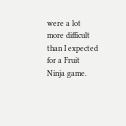were a lot more difficult than I expected for a Fruit Ninja game.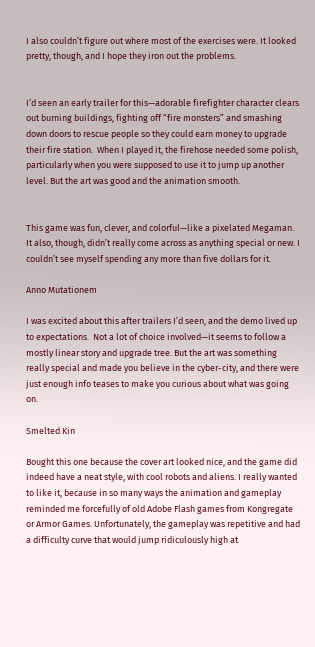I also couldn’t figure out where most of the exercises were. It looked pretty, though, and I hope they iron out the problems.


I’d seen an early trailer for this—adorable firefighter character clears out burning buildings, fighting off “fire monsters” and smashing down doors to rescue people so they could earn money to upgrade their fire station.  When I played it, the firehose needed some polish, particularly when you were supposed to use it to jump up another level. But the art was good and the animation smooth.


This game was fun, clever, and colorful—like a pixelated Megaman. It also, though, didn’t really come across as anything special or new. I couldn’t see myself spending any more than five dollars for it.

Anno Mutationem

I was excited about this after trailers I’d seen, and the demo lived up to expectations.  Not a lot of choice involved—it seems to follow a mostly linear story and upgrade tree. But the art was something really special and made you believe in the cyber-city, and there were just enough info teases to make you curious about what was going on.

Smelted Kin

Bought this one because the cover art looked nice, and the game did indeed have a neat style, with cool robots and aliens. I really wanted to like it, because in so many ways the animation and gameplay reminded me forcefully of old Adobe Flash games from Kongregate or Armor Games. Unfortunately, the gameplay was repetitive and had a difficulty curve that would jump ridiculously high at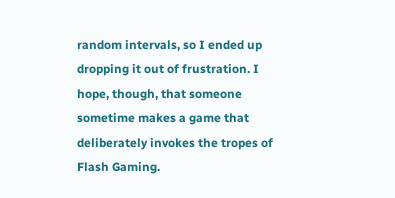random intervals, so I ended up dropping it out of frustration. I hope, though, that someone sometime makes a game that deliberately invokes the tropes of Flash Gaming.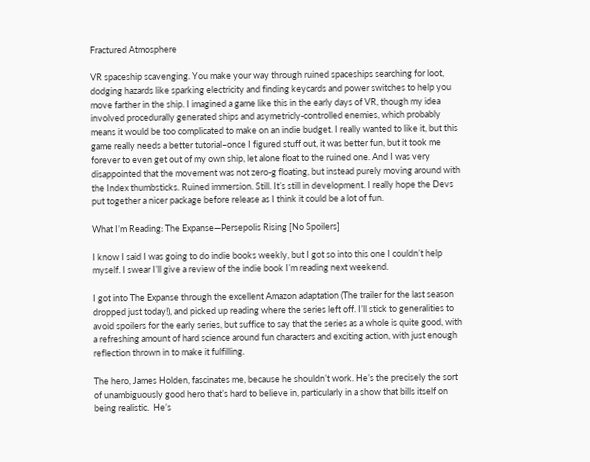Fractured Atmosphere

VR spaceship scavenging. You make your way through ruined spaceships searching for loot, dodging hazards like sparking electricity and finding keycards and power switches to help you move farther in the ship. I imagined a game like this in the early days of VR, though my idea involved procedurally generated ships and asymetricly-controlled enemies, which probably means it would be too complicated to make on an indie budget. I really wanted to like it, but this game really needs a better tutorial–once I figured stuff out, it was better fun, but it took me forever to even get out of my own ship, let alone float to the ruined one. And I was very disappointed that the movement was not zero-g floating, but instead purely moving around with the Index thumbsticks. Ruined immersion. Still. It’s still in development. I really hope the Devs put together a nicer package before release as I think it could be a lot of fun.

What I’m Reading: The Expanse—Persepolis Rising [No Spoilers]

I know I said I was going to do indie books weekly, but I got so into this one I couldn’t help myself. I swear I’ll give a review of the indie book I’m reading next weekend.

I got into The Expanse through the excellent Amazon adaptation (The trailer for the last season dropped just today!), and picked up reading where the series left off. I’ll stick to generalities to avoid spoilers for the early series, but suffice to say that the series as a whole is quite good, with a refreshing amount of hard science around fun characters and exciting action, with just enough reflection thrown in to make it fulfilling.

The hero, James Holden, fascinates me, because he shouldn’t work. He’s the precisely the sort of unambiguously good hero that’s hard to believe in, particularly in a show that bills itself on being realistic.  He’s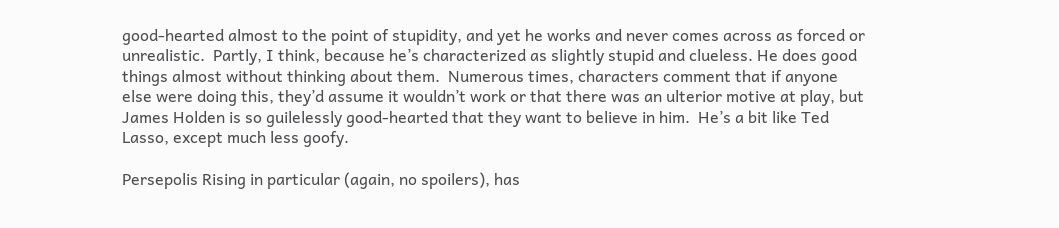good-hearted almost to the point of stupidity, and yet he works and never comes across as forced or unrealistic.  Partly, I think, because he’s characterized as slightly stupid and clueless. He does good things almost without thinking about them.  Numerous times, characters comment that if anyone else were doing this, they’d assume it wouldn’t work or that there was an ulterior motive at play, but James Holden is so guilelessly good-hearted that they want to believe in him.  He’s a bit like Ted Lasso, except much less goofy.

Persepolis Rising in particular (again, no spoilers), has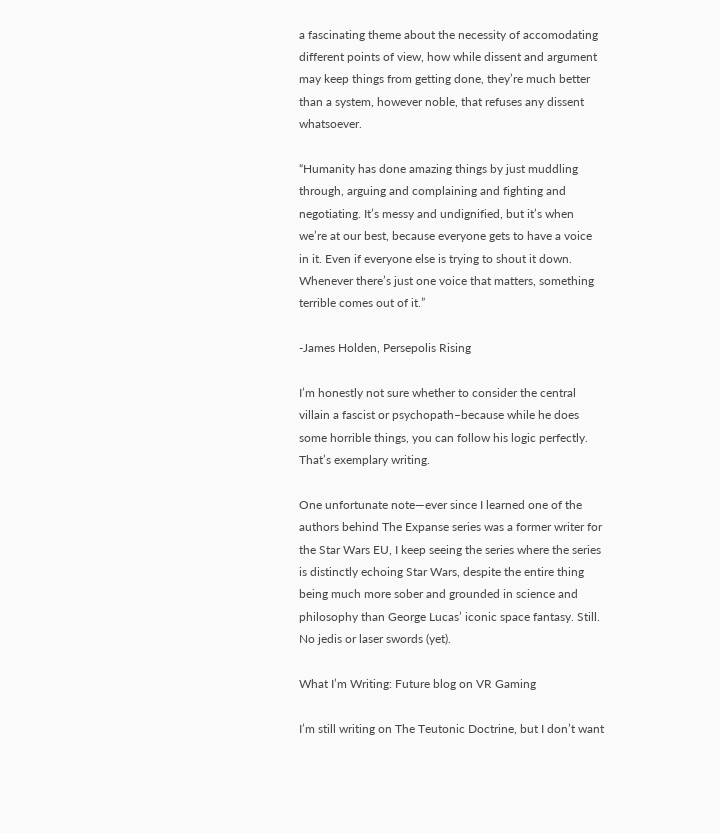a fascinating theme about the necessity of accomodating different points of view, how while dissent and argument may keep things from getting done, they’re much better than a system, however noble, that refuses any dissent whatsoever.

“Humanity has done amazing things by just muddling through, arguing and complaining and fighting and negotiating. It’s messy and undignified, but it’s when we’re at our best, because everyone gets to have a voice in it. Even if everyone else is trying to shout it down. Whenever there’s just one voice that matters, something terrible comes out of it.”

-James Holden, Persepolis Rising

I’m honestly not sure whether to consider the central villain a fascist or psychopath–because while he does some horrible things, you can follow his logic perfectly. That’s exemplary writing.

One unfortunate note—ever since I learned one of the authors behind The Expanse series was a former writer for the Star Wars EU, I keep seeing the series where the series is distinctly echoing Star Wars, despite the entire thing being much more sober and grounded in science and philosophy than George Lucas’ iconic space fantasy. Still. No jedis or laser swords (yet).

What I’m Writing: Future blog on VR Gaming

I’m still writing on The Teutonic Doctrine, but I don’t want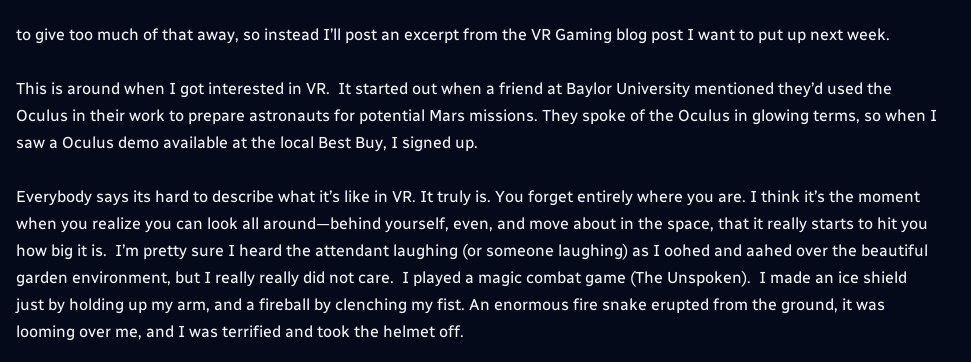to give too much of that away, so instead I’ll post an excerpt from the VR Gaming blog post I want to put up next week.

This is around when I got interested in VR.  It started out when a friend at Baylor University mentioned they’d used the Oculus in their work to prepare astronauts for potential Mars missions. They spoke of the Oculus in glowing terms, so when I saw a Oculus demo available at the local Best Buy, I signed up.

Everybody says its hard to describe what it’s like in VR. It truly is. You forget entirely where you are. I think it’s the moment when you realize you can look all around—behind yourself, even, and move about in the space, that it really starts to hit you how big it is.  I’m pretty sure I heard the attendant laughing (or someone laughing) as I oohed and aahed over the beautiful garden environment, but I really really did not care.  I played a magic combat game (The Unspoken).  I made an ice shield just by holding up my arm, and a fireball by clenching my fist. An enormous fire snake erupted from the ground, it was looming over me, and I was terrified and took the helmet off.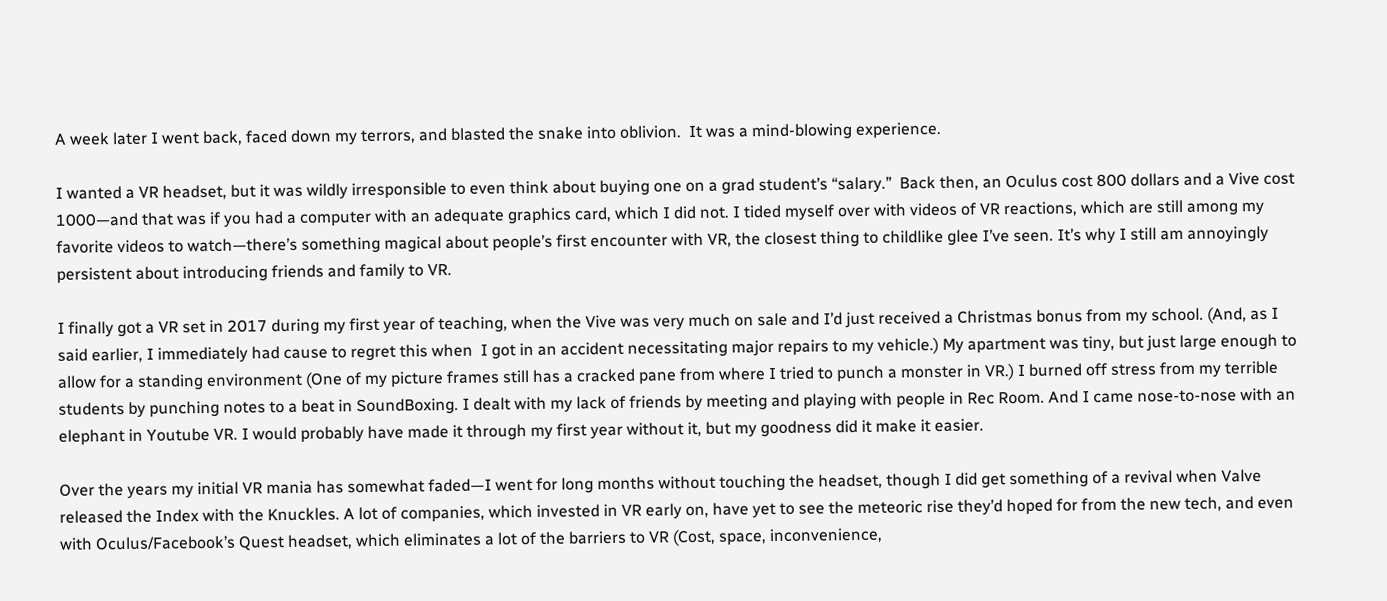A week later I went back, faced down my terrors, and blasted the snake into oblivion.  It was a mind-blowing experience.

I wanted a VR headset, but it was wildly irresponsible to even think about buying one on a grad student’s “salary.”  Back then, an Oculus cost 800 dollars and a Vive cost 1000—and that was if you had a computer with an adequate graphics card, which I did not. I tided myself over with videos of VR reactions, which are still among my favorite videos to watch—there’s something magical about people’s first encounter with VR, the closest thing to childlike glee I’ve seen. It’s why I still am annoyingly persistent about introducing friends and family to VR.

I finally got a VR set in 2017 during my first year of teaching, when the Vive was very much on sale and I’d just received a Christmas bonus from my school. (And, as I said earlier, I immediately had cause to regret this when  I got in an accident necessitating major repairs to my vehicle.) My apartment was tiny, but just large enough to allow for a standing environment (One of my picture frames still has a cracked pane from where I tried to punch a monster in VR.) I burned off stress from my terrible students by punching notes to a beat in SoundBoxing. I dealt with my lack of friends by meeting and playing with people in Rec Room. And I came nose-to-nose with an elephant in Youtube VR. I would probably have made it through my first year without it, but my goodness did it make it easier.

Over the years my initial VR mania has somewhat faded—I went for long months without touching the headset, though I did get something of a revival when Valve released the Index with the Knuckles. A lot of companies, which invested in VR early on, have yet to see the meteoric rise they’d hoped for from the new tech, and even with Oculus/Facebook’s Quest headset, which eliminates a lot of the barriers to VR (Cost, space, inconvenience,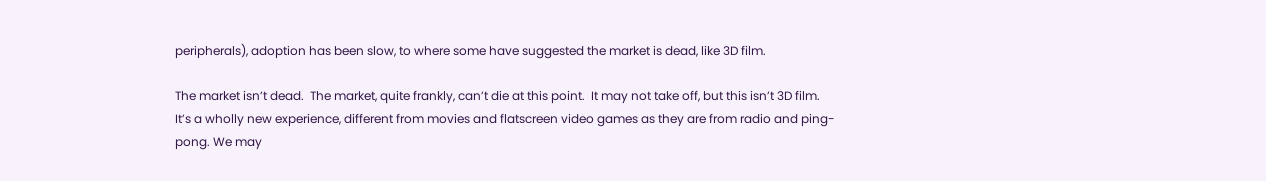peripherals), adoption has been slow, to where some have suggested the market is dead, like 3D film.

The market isn’t dead.  The market, quite frankly, can’t die at this point.  It may not take off, but this isn’t 3D film. It’s a wholly new experience, different from movies and flatscreen video games as they are from radio and ping-pong. We may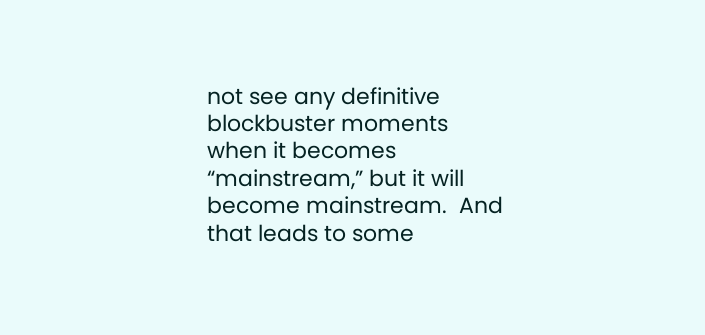not see any definitive blockbuster moments when it becomes “mainstream,” but it will become mainstream.  And that leads to some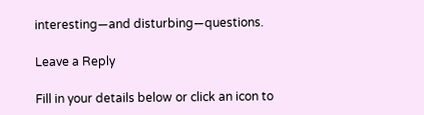interesting—and disturbing—questions.

Leave a Reply

Fill in your details below or click an icon to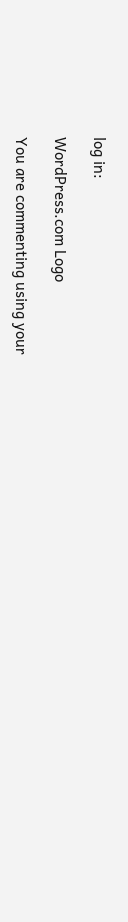log in:

WordPress.com Logo

You are commenting using your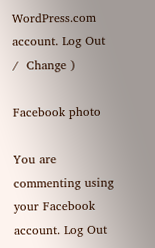WordPress.com account. Log Out /  Change )

Facebook photo

You are commenting using your Facebook account. Log Out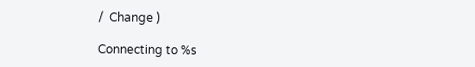/  Change )

Connecting to %s